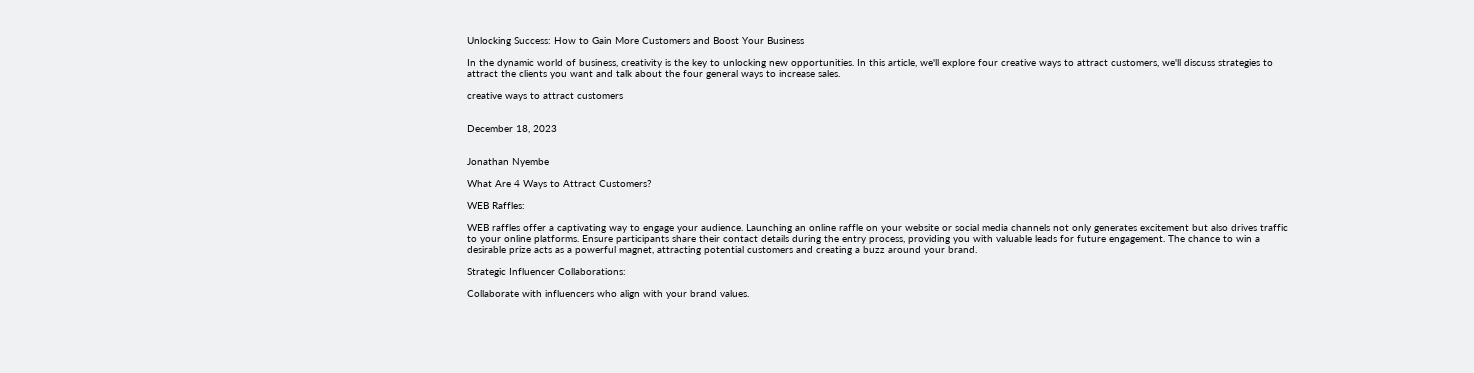Unlocking Success: How to Gain More Customers and Boost Your Business

In the dynamic world of business, creativity is the key to unlocking new opportunities. In this article, we'll explore four creative ways to attract customers, we'll discuss strategies to attract the clients you want and talk about the four general ways to increase sales.

creative ways to attract customers


December 18, 2023


Jonathan Nyembe

What Are 4 Ways to Attract Customers?

WEB Raffles:

WEB raffles offer a captivating way to engage your audience. Launching an online raffle on your website or social media channels not only generates excitement but also drives traffic to your online platforms. Ensure participants share their contact details during the entry process, providing you with valuable leads for future engagement. The chance to win a desirable prize acts as a powerful magnet, attracting potential customers and creating a buzz around your brand.

Strategic Influencer Collaborations:

Collaborate with influencers who align with your brand values.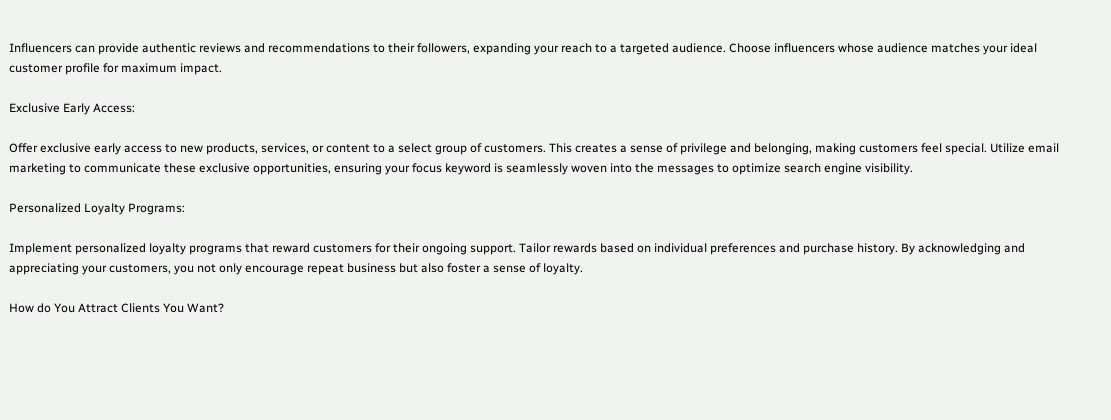Influencers can provide authentic reviews and recommendations to their followers, expanding your reach to a targeted audience. Choose influencers whose audience matches your ideal customer profile for maximum impact.

Exclusive Early Access:

Offer exclusive early access to new products, services, or content to a select group of customers. This creates a sense of privilege and belonging, making customers feel special. Utilize email marketing to communicate these exclusive opportunities, ensuring your focus keyword is seamlessly woven into the messages to optimize search engine visibility.

Personalized Loyalty Programs:

Implement personalized loyalty programs that reward customers for their ongoing support. Tailor rewards based on individual preferences and purchase history. By acknowledging and appreciating your customers, you not only encourage repeat business but also foster a sense of loyalty.

How do You Attract Clients You Want?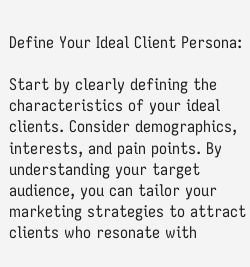Define Your Ideal Client Persona:

Start by clearly defining the characteristics of your ideal clients. Consider demographics, interests, and pain points. By understanding your target audience, you can tailor your marketing strategies to attract clients who resonate with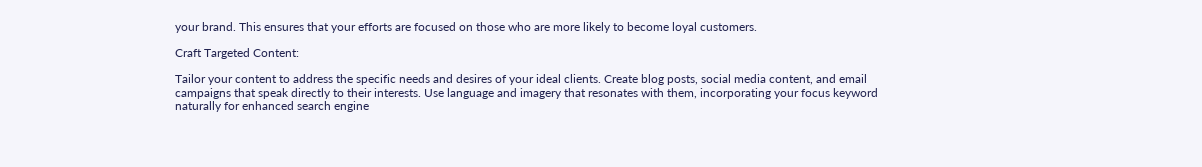your brand. This ensures that your efforts are focused on those who are more likely to become loyal customers.

Craft Targeted Content:

Tailor your content to address the specific needs and desires of your ideal clients. Create blog posts, social media content, and email campaigns that speak directly to their interests. Use language and imagery that resonates with them, incorporating your focus keyword naturally for enhanced search engine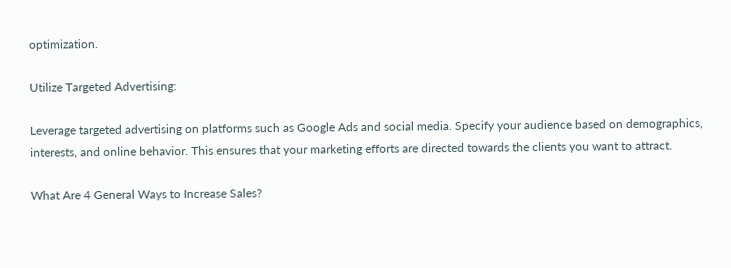optimization.

Utilize Targeted Advertising:

Leverage targeted advertising on platforms such as Google Ads and social media. Specify your audience based on demographics, interests, and online behavior. This ensures that your marketing efforts are directed towards the clients you want to attract.

What Are 4 General Ways to Increase Sales?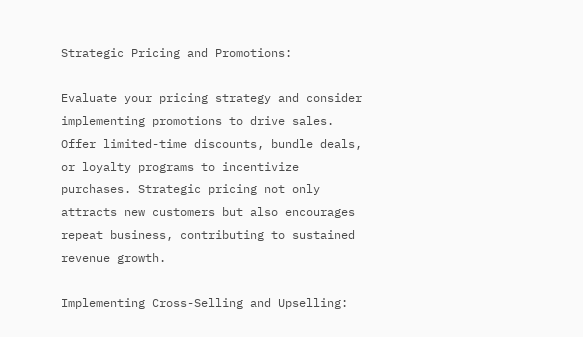Strategic Pricing and Promotions:

Evaluate your pricing strategy and consider implementing promotions to drive sales. Offer limited-time discounts, bundle deals, or loyalty programs to incentivize purchases. Strategic pricing not only attracts new customers but also encourages repeat business, contributing to sustained revenue growth.

Implementing Cross-Selling and Upselling: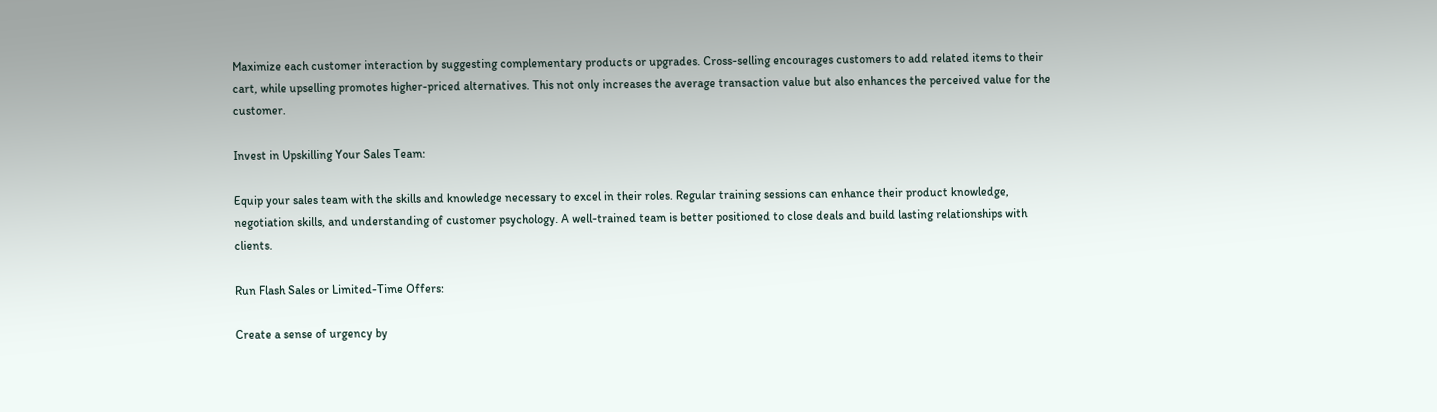Maximize each customer interaction by suggesting complementary products or upgrades. Cross-selling encourages customers to add related items to their cart, while upselling promotes higher-priced alternatives. This not only increases the average transaction value but also enhances the perceived value for the customer.

Invest in Upskilling Your Sales Team:

Equip your sales team with the skills and knowledge necessary to excel in their roles. Regular training sessions can enhance their product knowledge, negotiation skills, and understanding of customer psychology. A well-trained team is better positioned to close deals and build lasting relationships with clients.

Run Flash Sales or Limited-Time Offers:

Create a sense of urgency by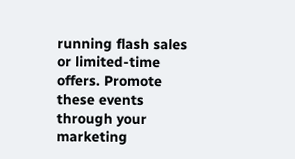running flash sales or limited-time offers. Promote these events through your marketing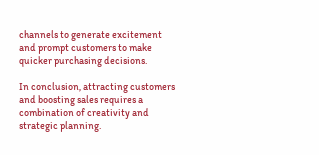channels to generate excitement and prompt customers to make quicker purchasing decisions.

In conclusion, attracting customers and boosting sales requires a combination of creativity and strategic planning.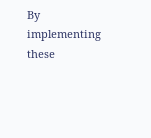By implementing these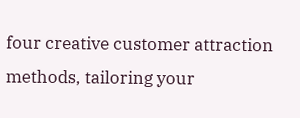four creative customer attraction methods, tailoring your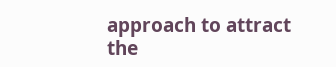approach to attract the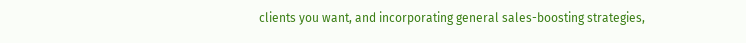clients you want, and incorporating general sales-boosting strategies,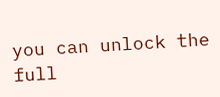you can unlock the full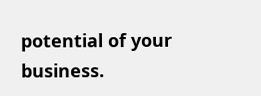potential of your business.